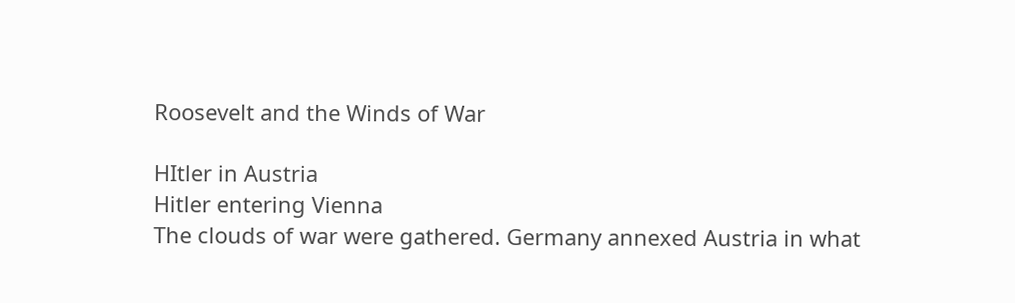Roosevelt and the Winds of War

HItler in Austria
Hitler entering Vienna
The clouds of war were gathered. Germany annexed Austria in what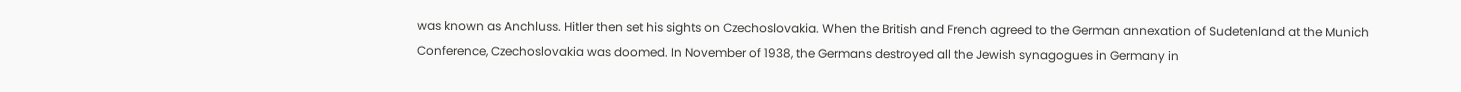was known as Anchluss. Hitler then set his sights on Czechoslovakia. When the British and French agreed to the German annexation of Sudetenland at the Munich Conference, Czechoslovakia was doomed. In November of 1938, the Germans destroyed all the Jewish synagogues in Germany in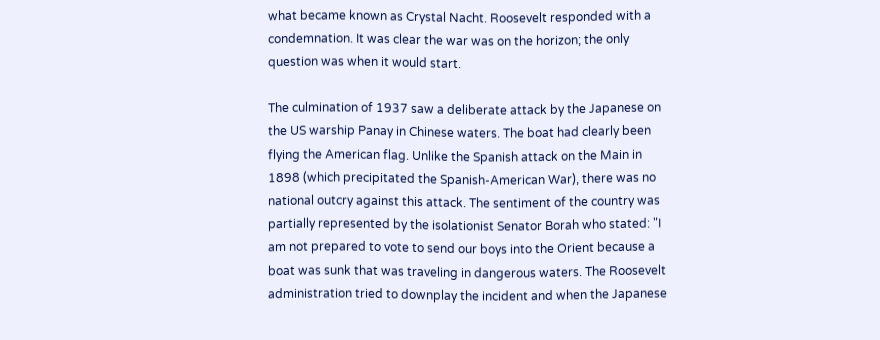what became known as Crystal Nacht. Roosevelt responded with a condemnation. It was clear the war was on the horizon; the only question was when it would start.

The culmination of 1937 saw a deliberate attack by the Japanese on the US warship Panay in Chinese waters. The boat had clearly been flying the American flag. Unlike the Spanish attack on the Main in 1898 (which precipitated the Spanish-American War), there was no national outcry against this attack. The sentiment of the country was partially represented by the isolationist Senator Borah who stated: "I am not prepared to vote to send our boys into the Orient because a boat was sunk that was traveling in dangerous waters. The Roosevelt administration tried to downplay the incident and when the Japanese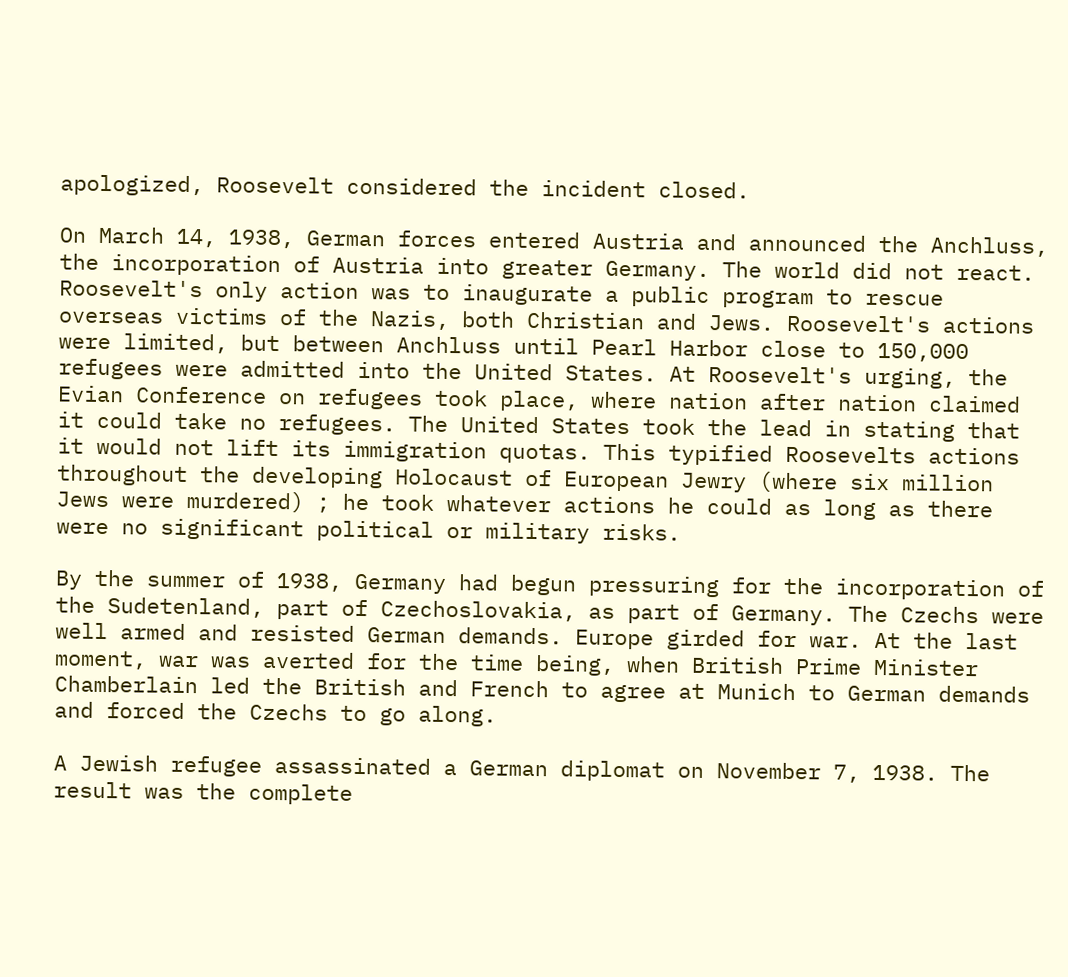apologized, Roosevelt considered the incident closed.

On March 14, 1938, German forces entered Austria and announced the Anchluss, the incorporation of Austria into greater Germany. The world did not react. Roosevelt's only action was to inaugurate a public program to rescue overseas victims of the Nazis, both Christian and Jews. Roosevelt's actions were limited, but between Anchluss until Pearl Harbor close to 150,000 refugees were admitted into the United States. At Roosevelt's urging, the Evian Conference on refugees took place, where nation after nation claimed it could take no refugees. The United States took the lead in stating that it would not lift its immigration quotas. This typified Roosevelts actions throughout the developing Holocaust of European Jewry (where six million Jews were murdered) ; he took whatever actions he could as long as there were no significant political or military risks.

By the summer of 1938, Germany had begun pressuring for the incorporation of the Sudetenland, part of Czechoslovakia, as part of Germany. The Czechs were well armed and resisted German demands. Europe girded for war. At the last moment, war was averted for the time being, when British Prime Minister Chamberlain led the British and French to agree at Munich to German demands and forced the Czechs to go along.

A Jewish refugee assassinated a German diplomat on November 7, 1938. The result was the complete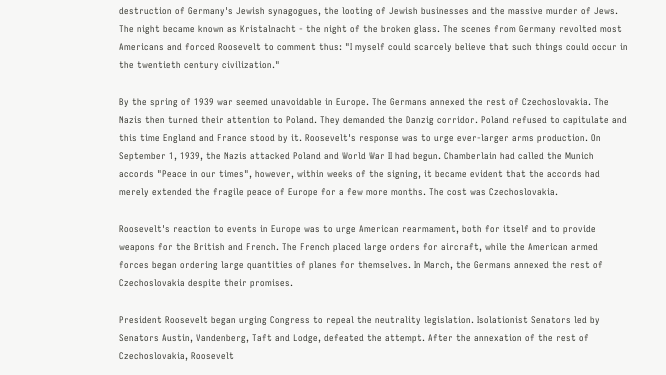destruction of Germany's Jewish synagogues, the looting of Jewish businesses and the massive murder of Jews. The night became known as Kristalnacht - the night of the broken glass. The scenes from Germany revolted most Americans and forced Roosevelt to comment thus: "I myself could scarcely believe that such things could occur in the twentieth century civilization."

By the spring of 1939 war seemed unavoidable in Europe. The Germans annexed the rest of Czechoslovakia. The Nazis then turned their attention to Poland. They demanded the Danzig corridor. Poland refused to capitulate and this time England and France stood by it. Roosevelt's response was to urge ever-larger arms production. On September 1, 1939, the Nazis attacked Poland and World War II had begun. Chamberlain had called the Munich accords "Peace in our times", however, within weeks of the signing, it became evident that the accords had merely extended the fragile peace of Europe for a few more months. The cost was Czechoslovakia.

Roosevelt's reaction to events in Europe was to urge American rearmament, both for itself and to provide weapons for the British and French. The French placed large orders for aircraft, while the American armed forces began ordering large quantities of planes for themselves. In March, the Germans annexed the rest of Czechoslovakia despite their promises.

President Roosevelt began urging Congress to repeal the neutrality legislation. Isolationist Senators led by Senators Austin, Vandenberg, Taft and Lodge, defeated the attempt. After the annexation of the rest of Czechoslovakia, Roosevelt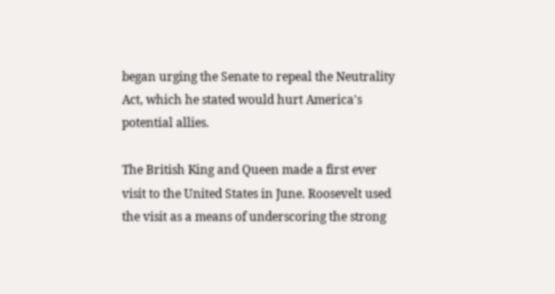began urging the Senate to repeal the Neutrality Act, which he stated would hurt America's potential allies.

The British King and Queen made a first ever visit to the United States in June. Roosevelt used the visit as a means of underscoring the strong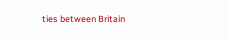ties between Britain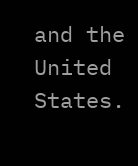and the United States.